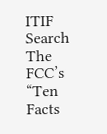ITIF Search
The FCC’s “Ten Facts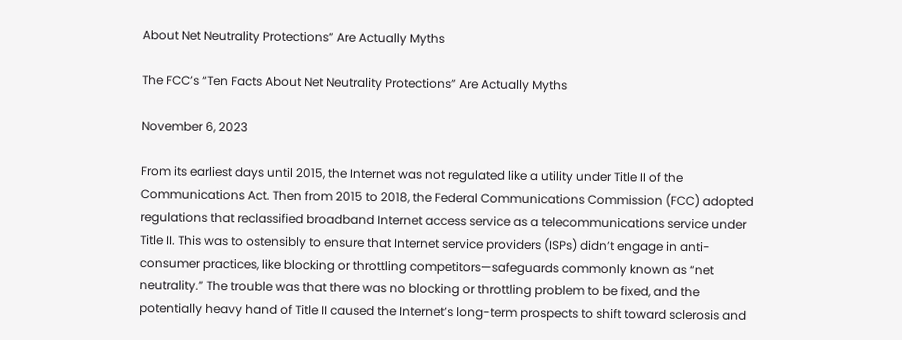About Net Neutrality Protections” Are Actually Myths

The FCC’s “Ten Facts About Net Neutrality Protections” Are Actually Myths

November 6, 2023

From its earliest days until 2015, the Internet was not regulated like a utility under Title II of the Communications Act. Then from 2015 to 2018, the Federal Communications Commission (FCC) adopted regulations that reclassified broadband Internet access service as a telecommunications service under Title II. This was to ostensibly to ensure that Internet service providers (ISPs) didn’t engage in anti-consumer practices, like blocking or throttling competitors—safeguards commonly known as “net neutrality.” The trouble was that there was no blocking or throttling problem to be fixed, and the potentially heavy hand of Title II caused the Internet’s long-term prospects to shift toward sclerosis and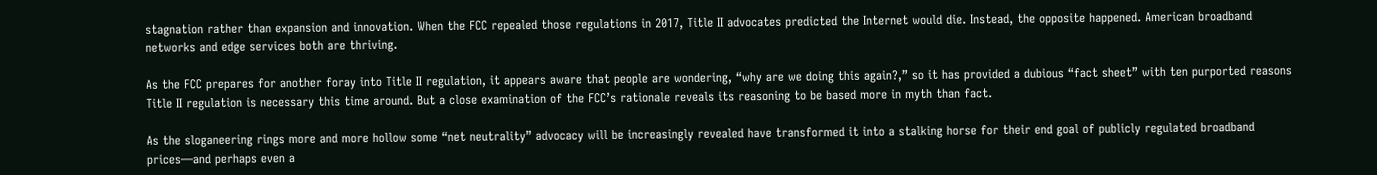stagnation rather than expansion and innovation. When the FCC repealed those regulations in 2017, Title II advocates predicted the Internet would die. Instead, the opposite happened. American broadband networks and edge services both are thriving.

As the FCC prepares for another foray into Title II regulation, it appears aware that people are wondering, “why are we doing this again?,” so it has provided a dubious “fact sheet” with ten purported reasons Title II regulation is necessary this time around. But a close examination of the FCC’s rationale reveals its reasoning to be based more in myth than fact.

As the sloganeering rings more and more hollow some “net neutrality” advocacy will be increasingly revealed have transformed it into a stalking horse for their end goal of publicly regulated broadband prices—and perhaps even a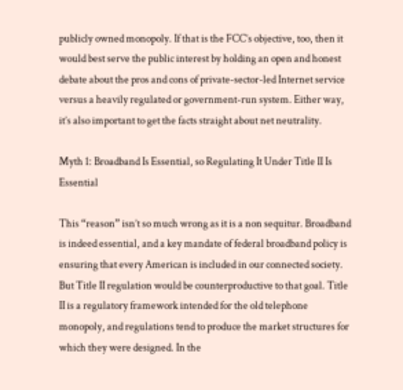publicly owned monopoly. If that is the FCC’s objective, too, then it would best serve the public interest by holding an open and honest debate about the pros and cons of private-sector-led Internet service versus a heavily regulated or government-run system. Either way, it’s also important to get the facts straight about net neutrality.

Myth 1: Broadband Is Essential, so Regulating It Under Title II Is Essential

This “reason” isn’t so much wrong as it is a non sequitur. Broadband is indeed essential, and a key mandate of federal broadband policy is ensuring that every American is included in our connected society. But Title II regulation would be counterproductive to that goal. Title II is a regulatory framework intended for the old telephone monopoly, and regulations tend to produce the market structures for which they were designed. In the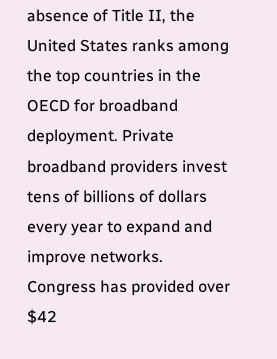absence of Title II, the United States ranks among the top countries in the OECD for broadband deployment. Private broadband providers invest tens of billions of dollars every year to expand and improve networks. Congress has provided over $42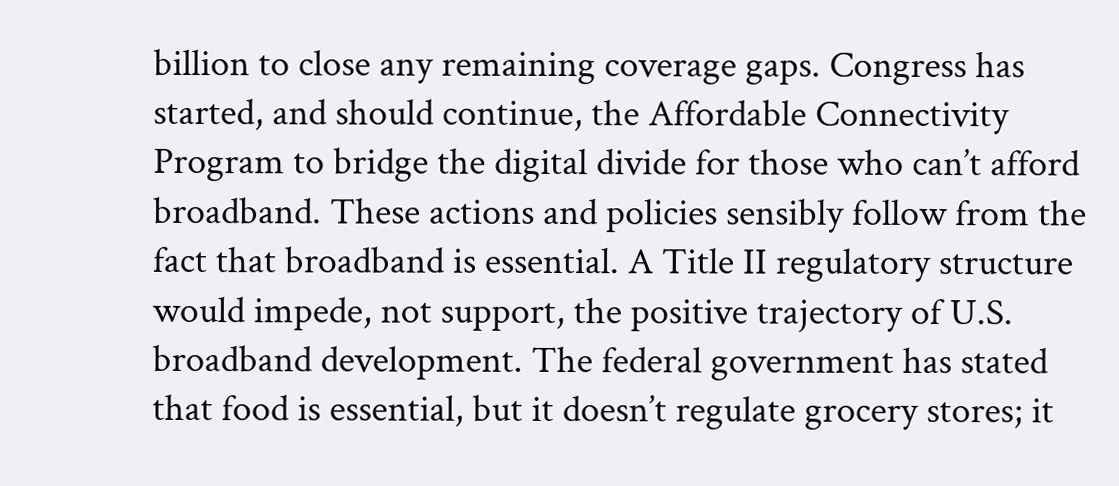billion to close any remaining coverage gaps. Congress has started, and should continue, the Affordable Connectivity Program to bridge the digital divide for those who can’t afford broadband. These actions and policies sensibly follow from the fact that broadband is essential. A Title II regulatory structure would impede, not support, the positive trajectory of U.S. broadband development. The federal government has stated that food is essential, but it doesn’t regulate grocery stores; it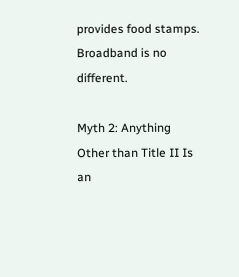provides food stamps. Broadband is no different.

Myth 2: Anything Other than Title II Is an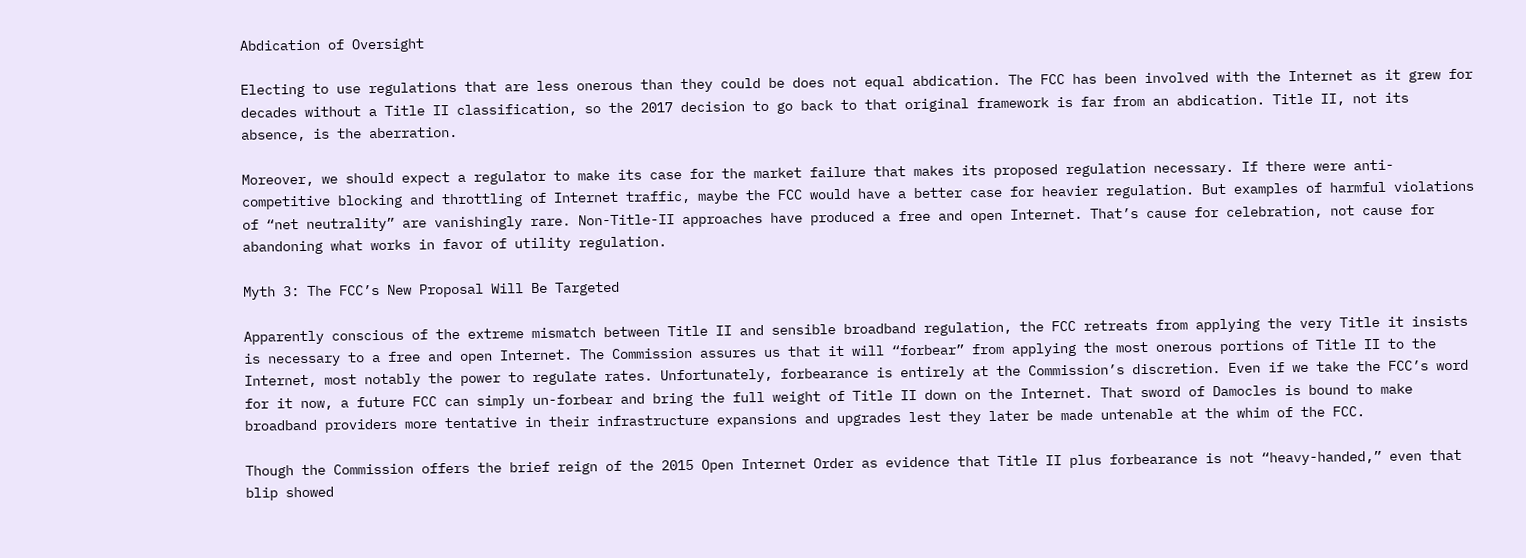Abdication of Oversight

Electing to use regulations that are less onerous than they could be does not equal abdication. The FCC has been involved with the Internet as it grew for decades without a Title II classification, so the 2017 decision to go back to that original framework is far from an abdication. Title II, not its absence, is the aberration.

Moreover, we should expect a regulator to make its case for the market failure that makes its proposed regulation necessary. If there were anti-competitive blocking and throttling of Internet traffic, maybe the FCC would have a better case for heavier regulation. But examples of harmful violations of “net neutrality” are vanishingly rare. Non-Title-II approaches have produced a free and open Internet. That’s cause for celebration, not cause for abandoning what works in favor of utility regulation.

Myth 3: The FCC’s New Proposal Will Be Targeted

Apparently conscious of the extreme mismatch between Title II and sensible broadband regulation, the FCC retreats from applying the very Title it insists is necessary to a free and open Internet. The Commission assures us that it will “forbear” from applying the most onerous portions of Title II to the Internet, most notably the power to regulate rates. Unfortunately, forbearance is entirely at the Commission’s discretion. Even if we take the FCC’s word for it now, a future FCC can simply un-forbear and bring the full weight of Title II down on the Internet. That sword of Damocles is bound to make broadband providers more tentative in their infrastructure expansions and upgrades lest they later be made untenable at the whim of the FCC.

Though the Commission offers the brief reign of the 2015 Open Internet Order as evidence that Title II plus forbearance is not “heavy-handed,” even that blip showed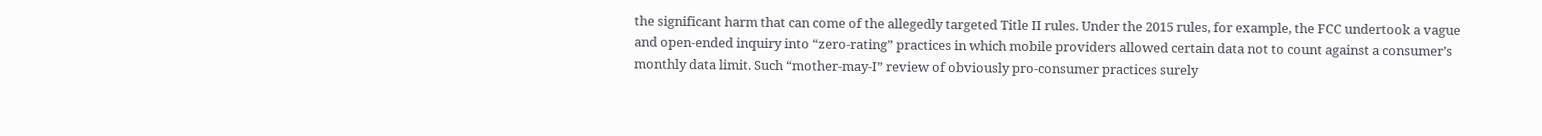the significant harm that can come of the allegedly targeted Title II rules. Under the 2015 rules, for example, the FCC undertook a vague and open-ended inquiry into “zero-rating” practices in which mobile providers allowed certain data not to count against a consumer’s monthly data limit. Such “mother-may-I” review of obviously pro-consumer practices surely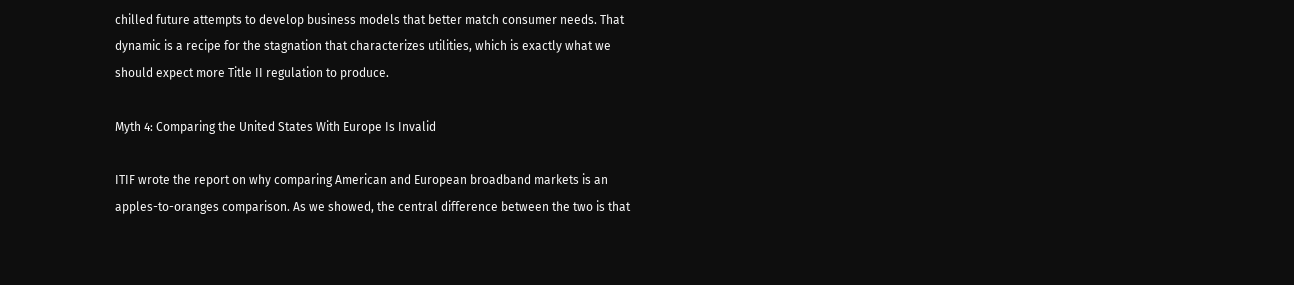chilled future attempts to develop business models that better match consumer needs. That dynamic is a recipe for the stagnation that characterizes utilities, which is exactly what we should expect more Title II regulation to produce.

Myth 4: Comparing the United States With Europe Is Invalid

ITIF wrote the report on why comparing American and European broadband markets is an apples-to-oranges comparison. As we showed, the central difference between the two is that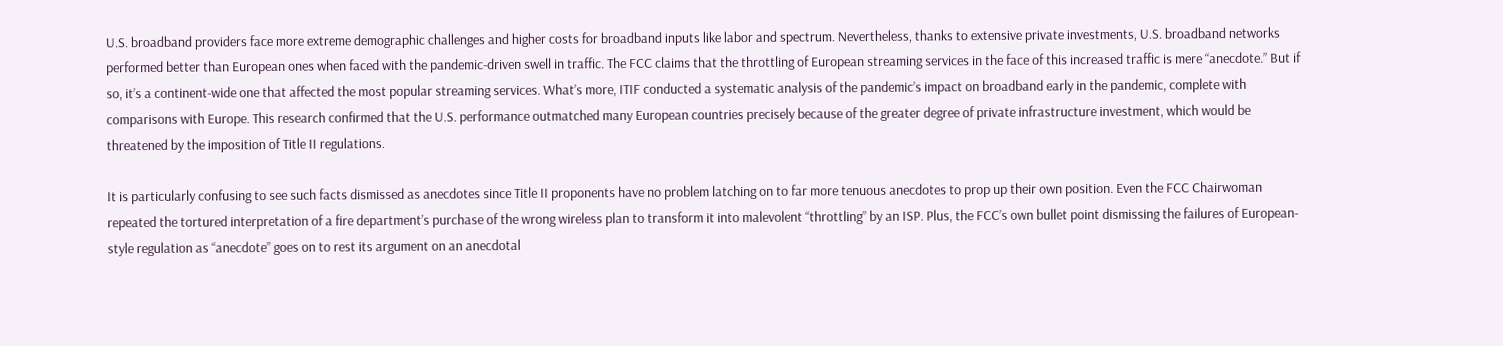U.S. broadband providers face more extreme demographic challenges and higher costs for broadband inputs like labor and spectrum. Nevertheless, thanks to extensive private investments, U.S. broadband networks performed better than European ones when faced with the pandemic-driven swell in traffic. The FCC claims that the throttling of European streaming services in the face of this increased traffic is mere “anecdote.” But if so, it’s a continent-wide one that affected the most popular streaming services. What’s more, ITIF conducted a systematic analysis of the pandemic’s impact on broadband early in the pandemic, complete with comparisons with Europe. This research confirmed that the U.S. performance outmatched many European countries precisely because of the greater degree of private infrastructure investment, which would be threatened by the imposition of Title II regulations.

It is particularly confusing to see such facts dismissed as anecdotes since Title II proponents have no problem latching on to far more tenuous anecdotes to prop up their own position. Even the FCC Chairwoman repeated the tortured interpretation of a fire department’s purchase of the wrong wireless plan to transform it into malevolent “throttling” by an ISP. Plus, the FCC’s own bullet point dismissing the failures of European-style regulation as “anecdote” goes on to rest its argument on an anecdotal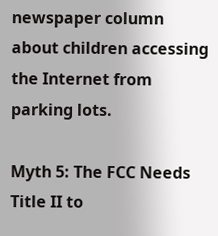newspaper column about children accessing the Internet from parking lots.

Myth 5: The FCC Needs Title II to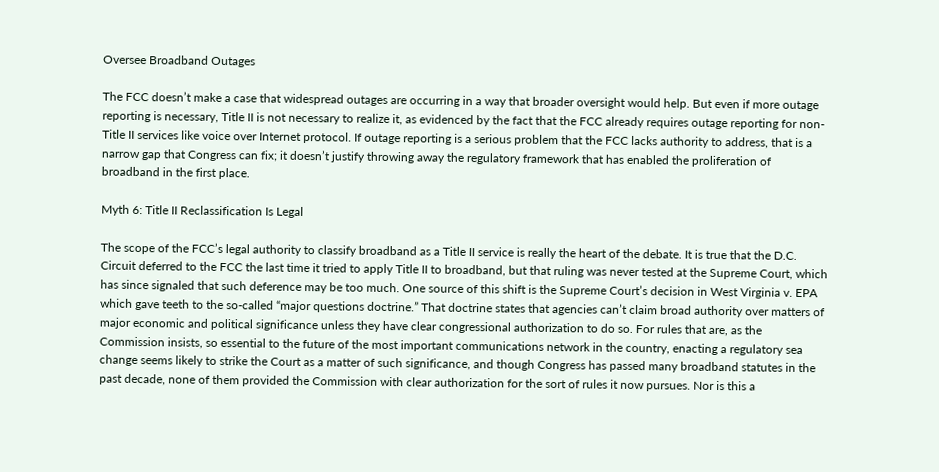Oversee Broadband Outages

The FCC doesn’t make a case that widespread outages are occurring in a way that broader oversight would help. But even if more outage reporting is necessary, Title II is not necessary to realize it, as evidenced by the fact that the FCC already requires outage reporting for non-Title II services like voice over Internet protocol. If outage reporting is a serious problem that the FCC lacks authority to address, that is a narrow gap that Congress can fix; it doesn’t justify throwing away the regulatory framework that has enabled the proliferation of broadband in the first place.

Myth 6: Title II Reclassification Is Legal

The scope of the FCC’s legal authority to classify broadband as a Title II service is really the heart of the debate. It is true that the D.C. Circuit deferred to the FCC the last time it tried to apply Title II to broadband, but that ruling was never tested at the Supreme Court, which has since signaled that such deference may be too much. One source of this shift is the Supreme Court’s decision in West Virginia v. EPA which gave teeth to the so-called “major questions doctrine.” That doctrine states that agencies can’t claim broad authority over matters of major economic and political significance unless they have clear congressional authorization to do so. For rules that are, as the Commission insists, so essential to the future of the most important communications network in the country, enacting a regulatory sea change seems likely to strike the Court as a matter of such significance, and though Congress has passed many broadband statutes in the past decade, none of them provided the Commission with clear authorization for the sort of rules it now pursues. Nor is this a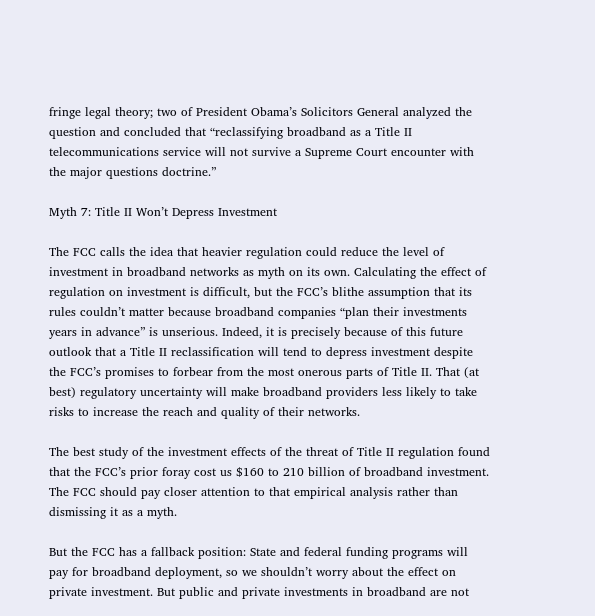fringe legal theory; two of President Obama’s Solicitors General analyzed the question and concluded that “reclassifying broadband as a Title II telecommunications service will not survive a Supreme Court encounter with the major questions doctrine.”

Myth 7: Title II Won’t Depress Investment

The FCC calls the idea that heavier regulation could reduce the level of investment in broadband networks as myth on its own. Calculating the effect of regulation on investment is difficult, but the FCC’s blithe assumption that its rules couldn’t matter because broadband companies “plan their investments years in advance” is unserious. Indeed, it is precisely because of this future outlook that a Title II reclassification will tend to depress investment despite the FCC’s promises to forbear from the most onerous parts of Title II. That (at best) regulatory uncertainty will make broadband providers less likely to take risks to increase the reach and quality of their networks.

The best study of the investment effects of the threat of Title II regulation found that the FCC’s prior foray cost us $160 to 210 billion of broadband investment. The FCC should pay closer attention to that empirical analysis rather than dismissing it as a myth.

But the FCC has a fallback position: State and federal funding programs will pay for broadband deployment, so we shouldn’t worry about the effect on private investment. But public and private investments in broadband are not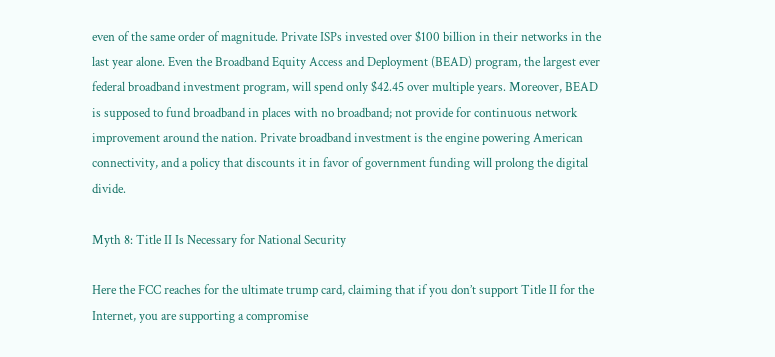even of the same order of magnitude. Private ISPs invested over $100 billion in their networks in the last year alone. Even the Broadband Equity Access and Deployment (BEAD) program, the largest ever federal broadband investment program, will spend only $42.45 over multiple years. Moreover, BEAD is supposed to fund broadband in places with no broadband; not provide for continuous network improvement around the nation. Private broadband investment is the engine powering American connectivity, and a policy that discounts it in favor of government funding will prolong the digital divide.

Myth 8: Title II Is Necessary for National Security

Here the FCC reaches for the ultimate trump card, claiming that if you don’t support Title II for the Internet, you are supporting a compromise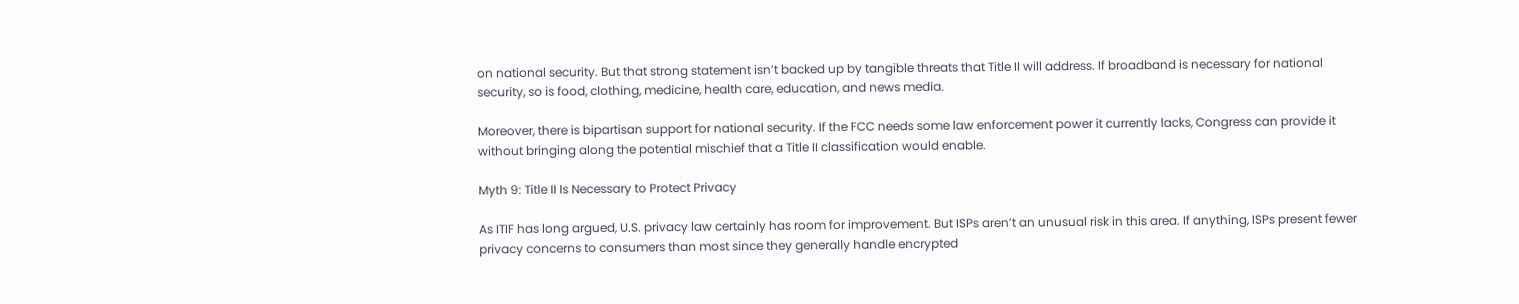on national security. But that strong statement isn’t backed up by tangible threats that Title II will address. If broadband is necessary for national security, so is food, clothing, medicine, health care, education, and news media.

Moreover, there is bipartisan support for national security. If the FCC needs some law enforcement power it currently lacks, Congress can provide it without bringing along the potential mischief that a Title II classification would enable.

Myth 9: Title II Is Necessary to Protect Privacy

As ITIF has long argued, U.S. privacy law certainly has room for improvement. But ISPs aren’t an unusual risk in this area. If anything, ISPs present fewer privacy concerns to consumers than most since they generally handle encrypted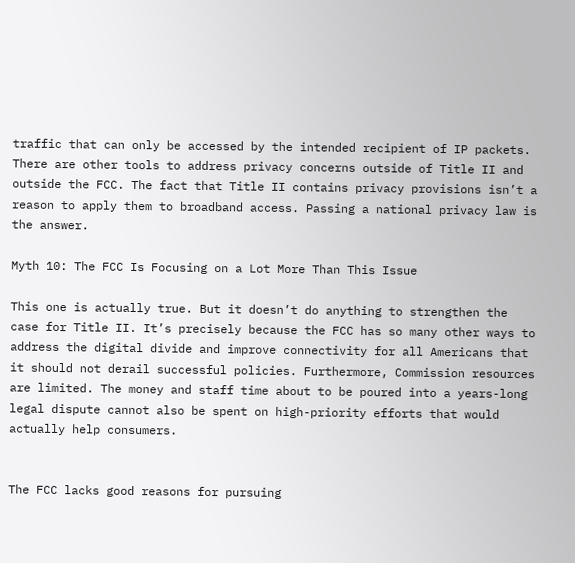traffic that can only be accessed by the intended recipient of IP packets. There are other tools to address privacy concerns outside of Title II and outside the FCC. The fact that Title II contains privacy provisions isn’t a reason to apply them to broadband access. Passing a national privacy law is the answer.

Myth 10: The FCC Is Focusing on a Lot More Than This Issue

This one is actually true. But it doesn’t do anything to strengthen the case for Title II. It’s precisely because the FCC has so many other ways to address the digital divide and improve connectivity for all Americans that it should not derail successful policies. Furthermore, Commission resources are limited. The money and staff time about to be poured into a years-long legal dispute cannot also be spent on high-priority efforts that would actually help consumers.


The FCC lacks good reasons for pursuing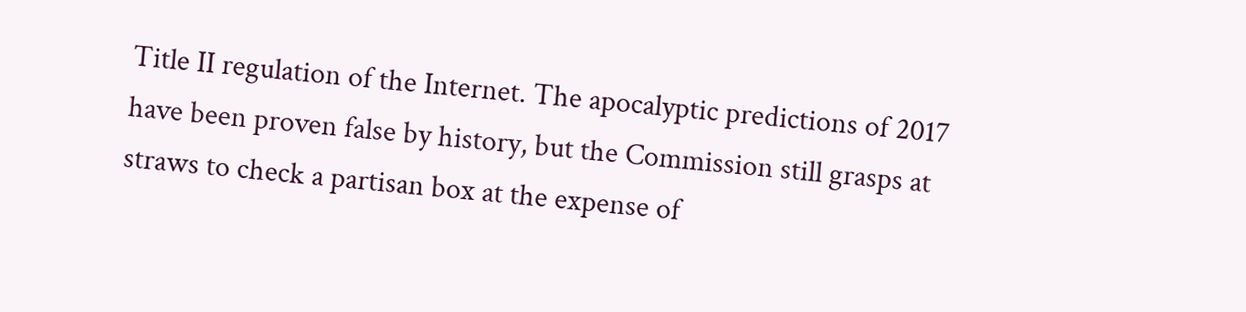Title II regulation of the Internet. The apocalyptic predictions of 2017 have been proven false by history, but the Commission still grasps at straws to check a partisan box at the expense of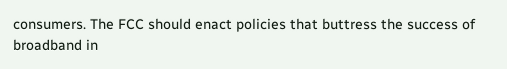consumers. The FCC should enact policies that buttress the success of broadband in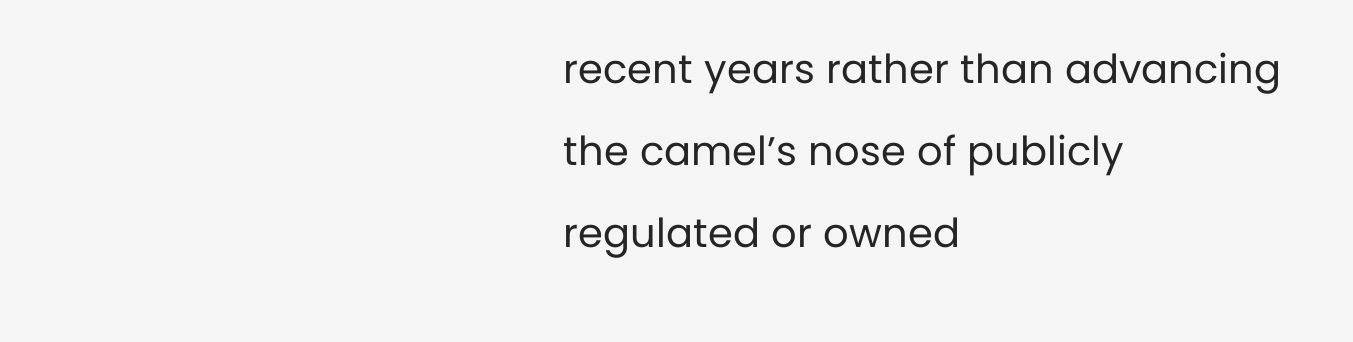recent years rather than advancing the camel’s nose of publicly regulated or owned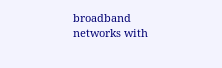broadband networks with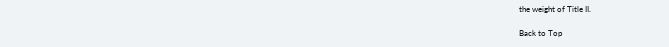the weight of Title II.

Back to Top